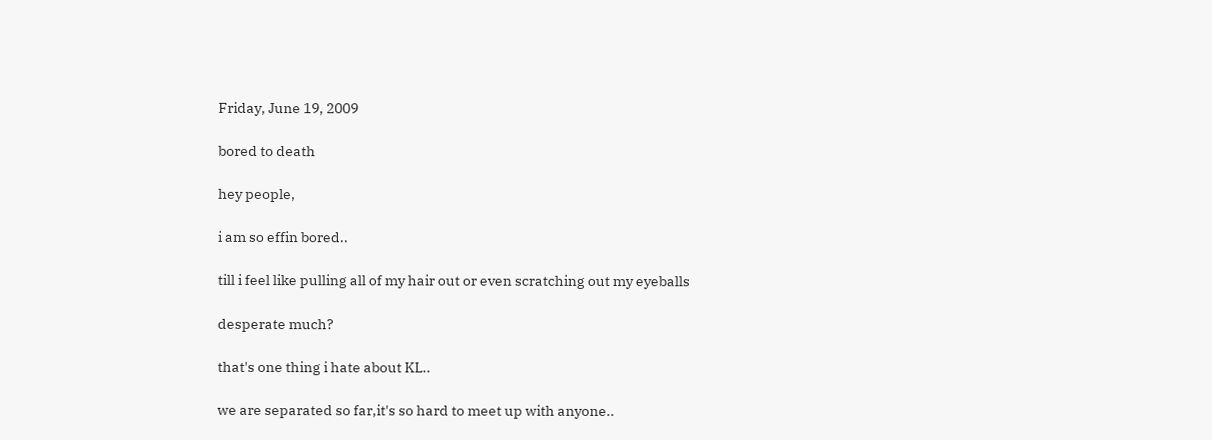Friday, June 19, 2009

bored to death

hey people,

i am so effin bored..

till i feel like pulling all of my hair out or even scratching out my eyeballs

desperate much?

that's one thing i hate about KL..

we are separated so far,it's so hard to meet up with anyone..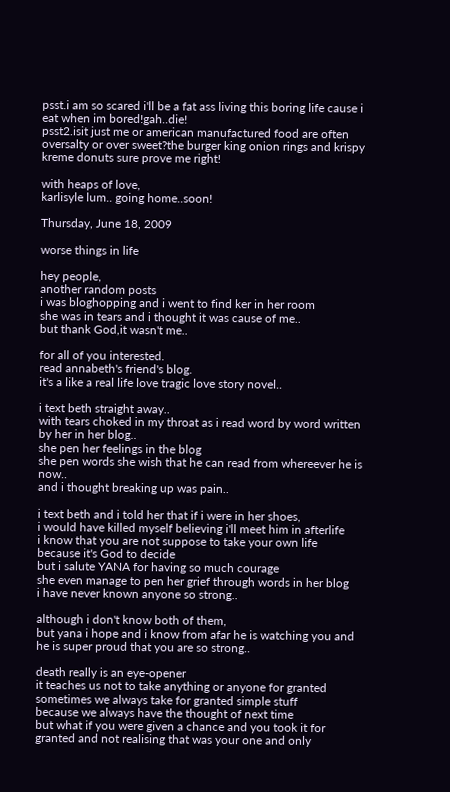psst.i am so scared i'll be a fat ass living this boring life cause i eat when im bored!gah..die!
psst2.isit just me or american manufactured food are often oversalty or over sweet?the burger king onion rings and krispy kreme donuts sure prove me right!

with heaps of love,
karlisyle lum.. going home..soon!

Thursday, June 18, 2009

worse things in life

hey people,
another random posts
i was bloghopping and i went to find ker in her room
she was in tears and i thought it was cause of me..
but thank God,it wasn't me..

for all of you interested.
read annabeth's friend's blog.
it's a like a real life love tragic love story novel..

i text beth straight away..
with tears choked in my throat as i read word by word written by her in her blog..
she pen her feelings in the blog
she pen words she wish that he can read from whereever he is now..
and i thought breaking up was pain..

i text beth and i told her that if i were in her shoes,
i would have killed myself believing i'll meet him in afterlife
i know that you are not suppose to take your own life because it's God to decide
but i salute YANA for having so much courage
she even manage to pen her grief through words in her blog
i have never known anyone so strong..

although i don't know both of them,
but yana i hope and i know from afar he is watching you and he is super proud that you are so strong..

death really is an eye-opener
it teaches us not to take anything or anyone for granted
sometimes we always take for granted simple stuff
because we always have the thought of next time
but what if you were given a chance and you took it for granted and not realising that was your one and only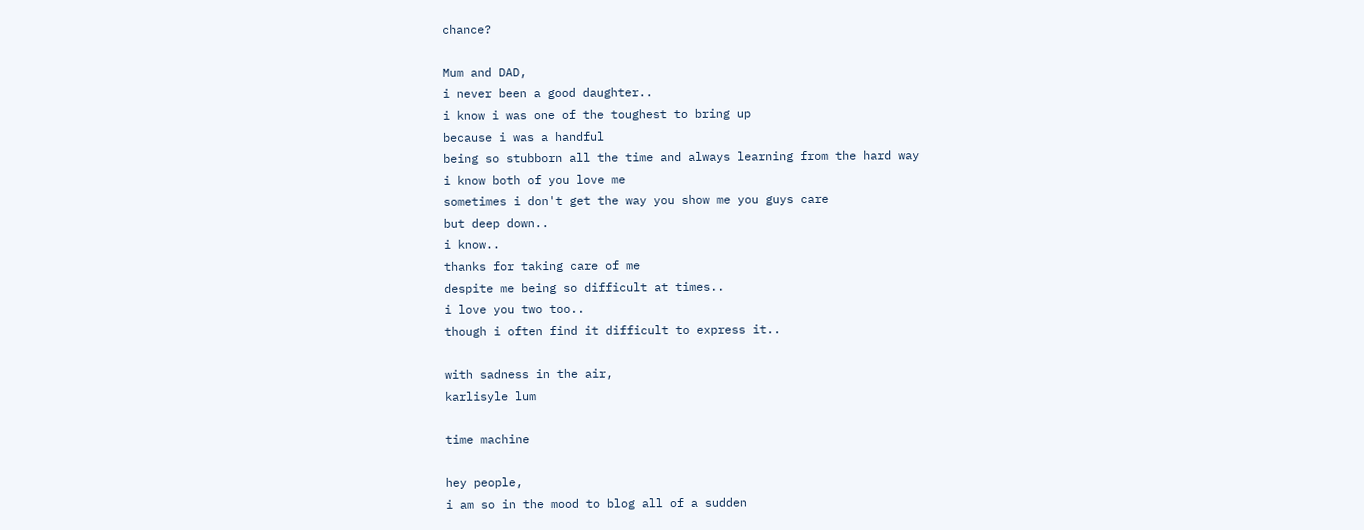chance?

Mum and DAD,
i never been a good daughter..
i know i was one of the toughest to bring up
because i was a handful
being so stubborn all the time and always learning from the hard way
i know both of you love me
sometimes i don't get the way you show me you guys care
but deep down..
i know..
thanks for taking care of me
despite me being so difficult at times..
i love you two too..
though i often find it difficult to express it..

with sadness in the air,
karlisyle lum

time machine

hey people,
i am so in the mood to blog all of a sudden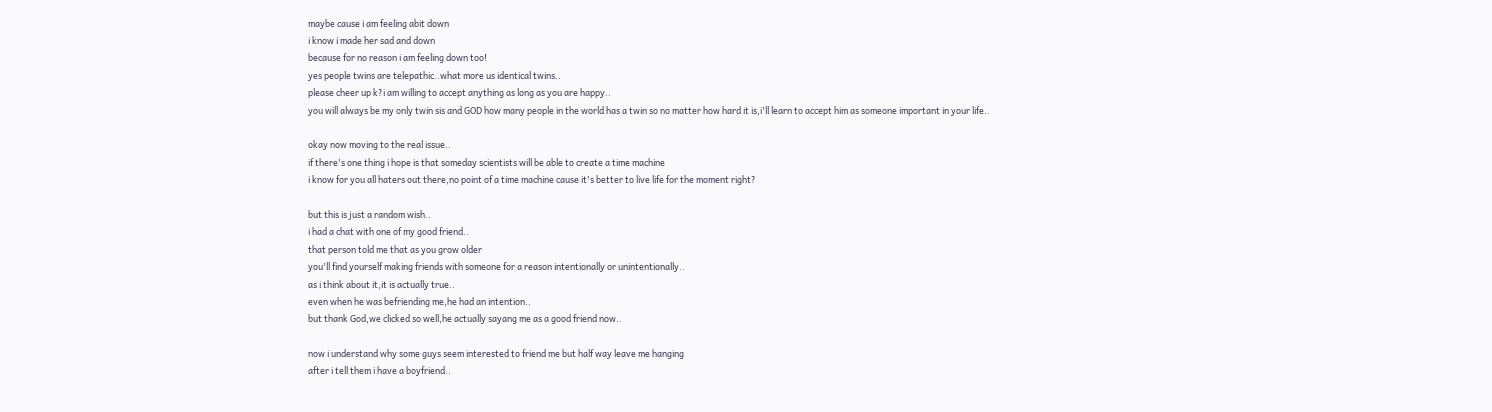maybe cause i am feeling abit down
i know i made her sad and down
because for no reason i am feeling down too!
yes people twins are telepathic..what more us identical twins..
please cheer up k?i am willing to accept anything as long as you are happy..
you will always be my only twin sis and GOD how many people in the world has a twin so no matter how hard it is,i'll learn to accept him as someone important in your life..

okay now moving to the real issue..
if there's one thing i hope is that someday scientists will be able to create a time machine
i know for you all haters out there,no point of a time machine cause it's better to live life for the moment right?

but this is just a random wish..
i had a chat with one of my good friend..
that person told me that as you grow older
you'll find yourself making friends with someone for a reason intentionally or unintentionally..
as i think about it,it is actually true..
even when he was befriending me,he had an intention..
but thank God,we clicked so well,he actually sayang me as a good friend now..

now i understand why some guys seem interested to friend me but half way leave me hanging
after i tell them i have a boyfriend..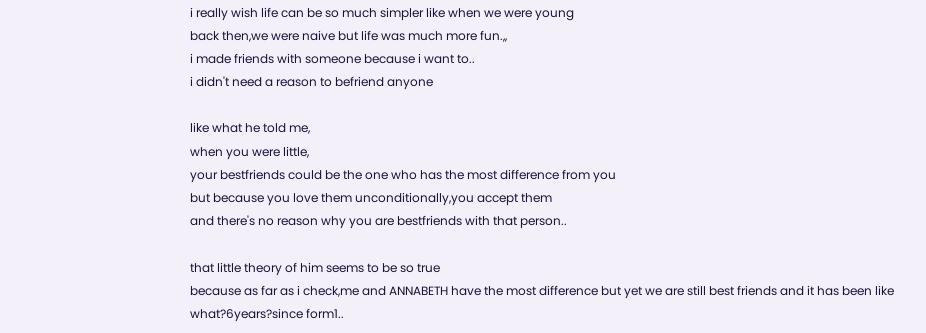i really wish life can be so much simpler like when we were young
back then,we were naive but life was much more fun.,,
i made friends with someone because i want to..
i didn't need a reason to befriend anyone

like what he told me,
when you were little,
your bestfriends could be the one who has the most difference from you
but because you love them unconditionally,you accept them
and there's no reason why you are bestfriends with that person..

that little theory of him seems to be so true
because as far as i check,me and ANNABETH have the most difference but yet we are still best friends and it has been like what?6years?since form1..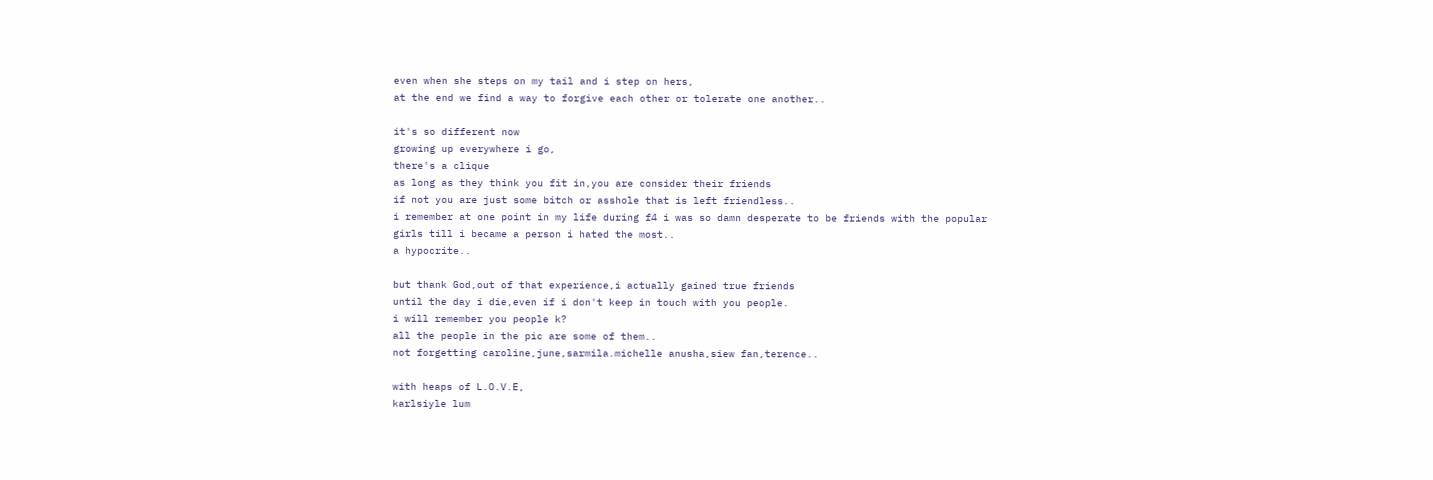even when she steps on my tail and i step on hers,
at the end we find a way to forgive each other or tolerate one another..

it's so different now
growing up everywhere i go,
there's a clique
as long as they think you fit in,you are consider their friends
if not you are just some bitch or asshole that is left friendless..
i remember at one point in my life during f4 i was so damn desperate to be friends with the popular girls till i became a person i hated the most..
a hypocrite..

but thank God,out of that experience,i actually gained true friends
until the day i die,even if i don't keep in touch with you people.
i will remember you people k?
all the people in the pic are some of them..
not forgetting caroline,june,sarmila.michelle anusha,siew fan,terence..

with heaps of L.O.V.E,
karlsiyle lum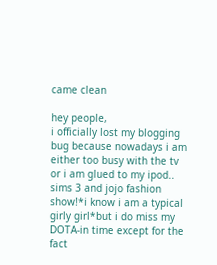came clean

hey people,
i officially lost my blogging bug because nowadays i am either too busy with the tv or i am glued to my ipod..
sims 3 and jojo fashion show!*i know i am a typical girly girl*but i do miss my DOTA-in time except for the fact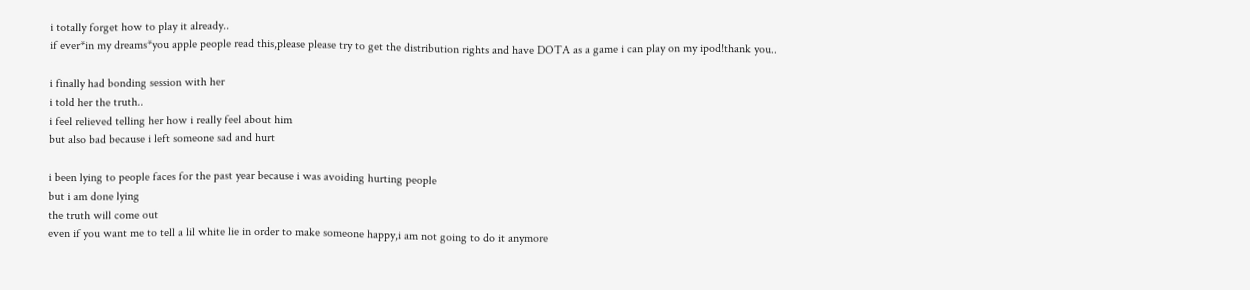i totally forget how to play it already..
if ever*in my dreams*you apple people read this,please please try to get the distribution rights and have DOTA as a game i can play on my ipod!thank you..

i finally had bonding session with her
i told her the truth..
i feel relieved telling her how i really feel about him
but also bad because i left someone sad and hurt

i been lying to people faces for the past year because i was avoiding hurting people
but i am done lying
the truth will come out
even if you want me to tell a lil white lie in order to make someone happy,i am not going to do it anymore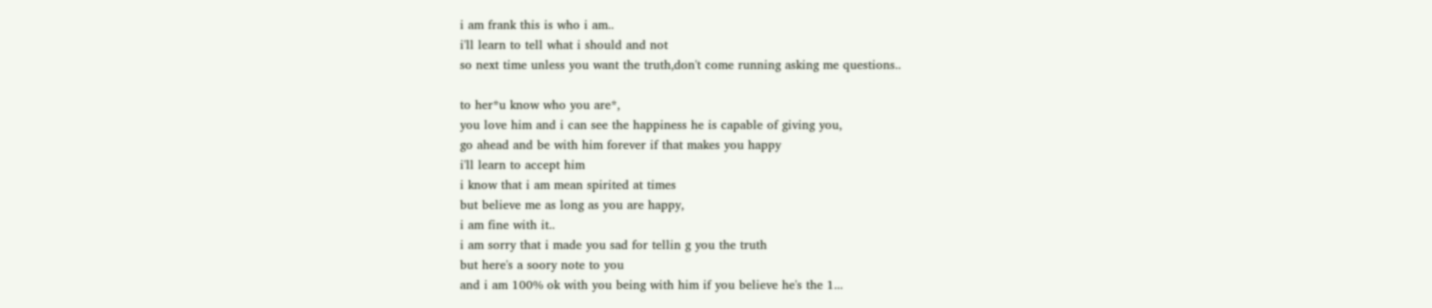i am frank this is who i am..
i'll learn to tell what i should and not
so next time unless you want the truth,don't come running asking me questions..

to her*u know who you are*,
you love him and i can see the happiness he is capable of giving you,
go ahead and be with him forever if that makes you happy
i'll learn to accept him
i know that i am mean spirited at times
but believe me as long as you are happy,
i am fine with it..
i am sorry that i made you sad for tellin g you the truth
but here's a soory note to you
and i am 100% ok with you being with him if you believe he's the 1...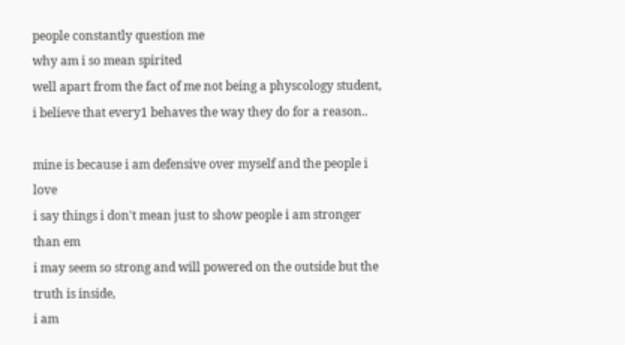people constantly question me
why am i so mean spirited
well apart from the fact of me not being a physcology student,
i believe that every1 behaves the way they do for a reason..

mine is because i am defensive over myself and the people i love
i say things i don't mean just to show people i am stronger than em
i may seem so strong and will powered on the outside but the truth is inside,
i am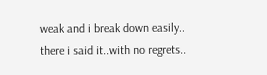weak and i break down easily..
there i said it..with no regrets..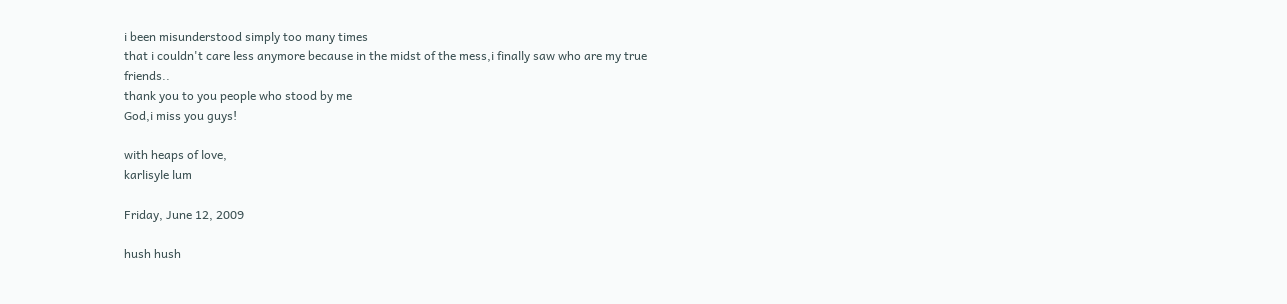i been misunderstood simply too many times
that i couldn't care less anymore because in the midst of the mess,i finally saw who are my true friends..
thank you to you people who stood by me
God,i miss you guys!

with heaps of love,
karlisyle lum

Friday, June 12, 2009

hush hush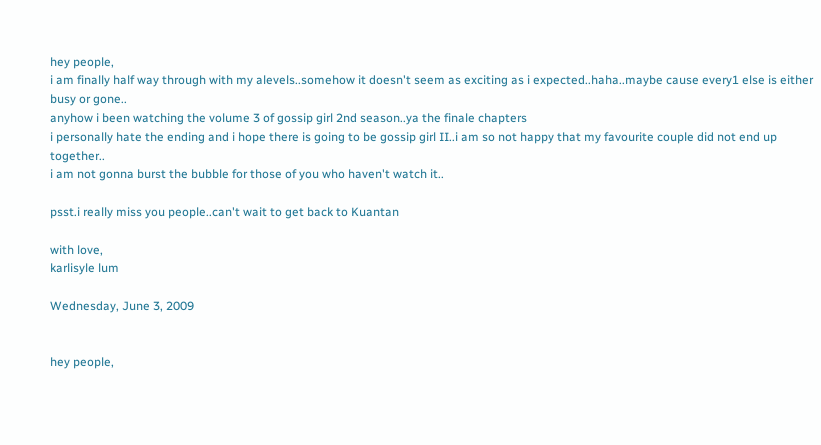hey people,
i am finally half way through with my alevels..somehow it doesn't seem as exciting as i expected..haha..maybe cause every1 else is either busy or gone..
anyhow i been watching the volume 3 of gossip girl 2nd season..ya the finale chapters
i personally hate the ending and i hope there is going to be gossip girl II..i am so not happy that my favourite couple did not end up together..
i am not gonna burst the bubble for those of you who haven't watch it..

psst.i really miss you people..can't wait to get back to Kuantan

with love,
karlisyle lum

Wednesday, June 3, 2009


hey people,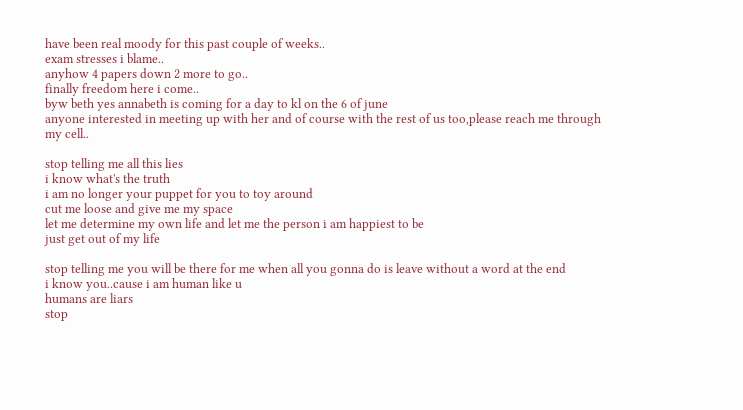have been real moody for this past couple of weeks..
exam stresses i blame..
anyhow 4 papers down 2 more to go..
finally freedom here i come..
byw beth yes annabeth is coming for a day to kl on the 6 of june
anyone interested in meeting up with her and of course with the rest of us too,please reach me through my cell..

stop telling me all this lies
i know what's the truth
i am no longer your puppet for you to toy around
cut me loose and give me my space
let me determine my own life and let me the person i am happiest to be
just get out of my life

stop telling me you will be there for me when all you gonna do is leave without a word at the end
i know you..cause i am human like u
humans are liars
stop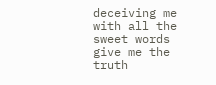deceiving me with all the sweet words
give me the truth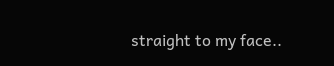straight to my face..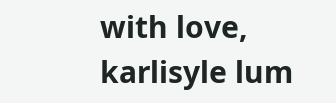with love,
karlisyle lum